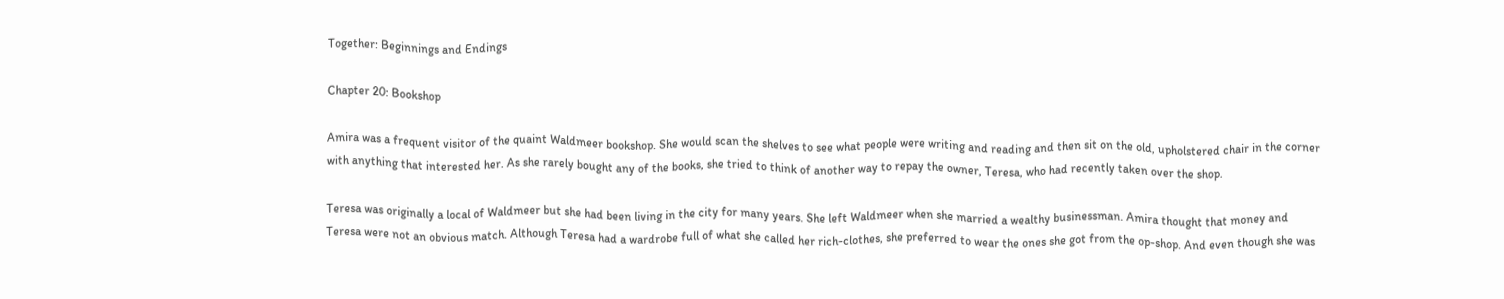Together: Beginnings and Endings

Chapter 20: Bookshop

Amira was a frequent visitor of the quaint Waldmeer bookshop. She would scan the shelves to see what people were writing and reading and then sit on the old, upholstered chair in the corner with anything that interested her. As she rarely bought any of the books, she tried to think of another way to repay the owner, Teresa, who had recently taken over the shop.

Teresa was originally a local of Waldmeer but she had been living in the city for many years. She left Waldmeer when she married a wealthy businessman. Amira thought that money and Teresa were not an obvious match. Although Teresa had a wardrobe full of what she called her rich-clothes, she preferred to wear the ones she got from the op-shop. And even though she was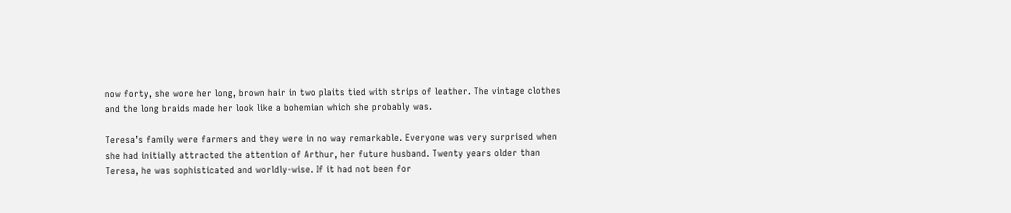now forty, she wore her long, brown hair in two plaits tied with strips of leather. The vintage clothes and the long braids made her look like a bohemian which she probably was.

Teresa’s family were farmers and they were in no way remarkable. Everyone was very surprised when she had initially attracted the attention of Arthur, her future husband. Twenty years older than Teresa, he was sophisticated and worldly-wise. If it had not been for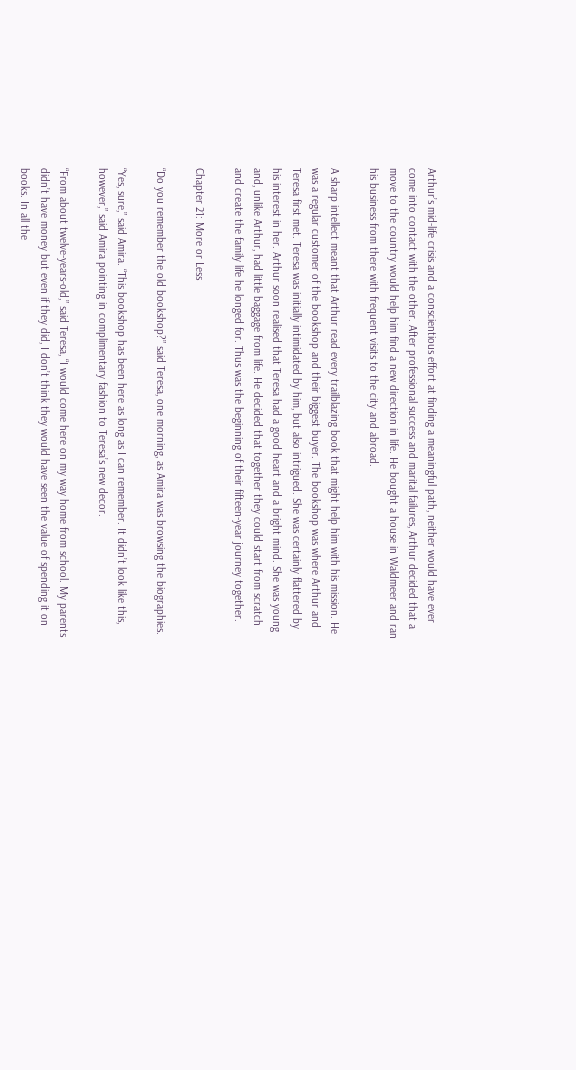Arthur’s mid-life crisis and a conscientious effort at finding a meaningful path, neither would have ever come into contact with the other. After professional success and marital failures, Arthur decided that a move to the country would help him find a new direction in life. He bought a house in Waldmeer and ran his business from there with frequent visits to the city and abroad.

A sharp intellect meant that Arthur read every trailblazing book that might help him with his mission. He was a regular customer of the bookshop and their biggest buyer. The bookshop was where Arthur and Teresa first met. Teresa was initially intimidated by him, but also intrigued. She was certainly flattered by his interest in her. Arthur soon realised that Teresa had a good heart and a bright mind. She was young and, unlike Arthur, had little baggage from life. He decided that together they could start from scratch and create the family life he longed for. Thus was the beginning of their fifteen-year journey together.

Chapter 21: More or Less

“Do you remember the old bookshop?” said Teresa, one morning, as Amira was browsing the biographies.

“Yes, sure,” said Amira. “This bookshop has been here as long as I can remember. It didn’t look like this, however,” said Amira pointing in complimentary fashion to Teresa’s new decor.

“From about twelve-years-old,” said Teresa, “I would come here on my way home from school. My parents didn’t have money but even if they did, I don’t think they would have seen the value of spending it on books. In all the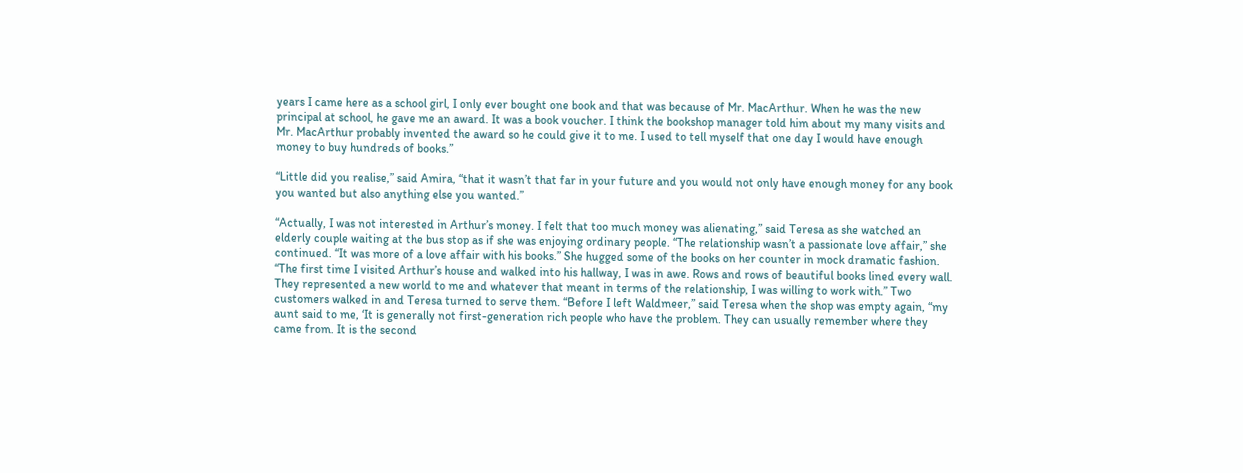years I came here as a school girl, I only ever bought one book and that was because of Mr. MacArthur. When he was the new principal at school, he gave me an award. It was a book voucher. I think the bookshop manager told him about my many visits and Mr. MacArthur probably invented the award so he could give it to me. I used to tell myself that one day I would have enough money to buy hundreds of books.”

“Little did you realise,” said Amira, “that it wasn’t that far in your future and you would not only have enough money for any book you wanted but also anything else you wanted.”

“Actually, I was not interested in Arthur’s money. I felt that too much money was alienating,” said Teresa as she watched an elderly couple waiting at the bus stop as if she was enjoying ordinary people. “The relationship wasn’t a passionate love affair,” she continued. “It was more of a love affair with his books.” She hugged some of the books on her counter in mock dramatic fashion. “The first time I visited Arthur’s house and walked into his hallway, I was in awe. Rows and rows of beautiful books lined every wall. They represented a new world to me and whatever that meant in terms of the relationship, I was willing to work with.” Two customers walked in and Teresa turned to serve them. “Before I left Waldmeer,” said Teresa when the shop was empty again, “my aunt said to me, ‘It is generally not first-generation rich people who have the problem. They can usually remember where they came from. It is the second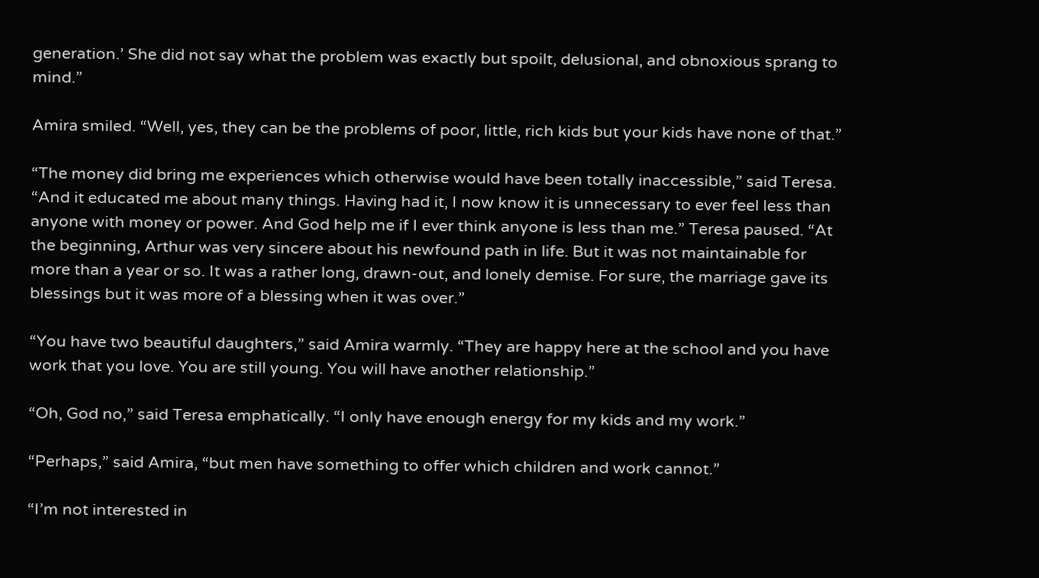generation.’ She did not say what the problem was exactly but spoilt, delusional, and obnoxious sprang to mind.”

Amira smiled. “Well, yes, they can be the problems of poor, little, rich kids but your kids have none of that.”

“The money did bring me experiences which otherwise would have been totally inaccessible,” said Teresa. “And it educated me about many things. Having had it, I now know it is unnecessary to ever feel less than anyone with money or power. And God help me if I ever think anyone is less than me.” Teresa paused. “At the beginning, Arthur was very sincere about his newfound path in life. But it was not maintainable for more than a year or so. It was a rather long, drawn-out, and lonely demise. For sure, the marriage gave its blessings but it was more of a blessing when it was over.”

“You have two beautiful daughters,” said Amira warmly. “They are happy here at the school and you have work that you love. You are still young. You will have another relationship.”

“Oh, God no,” said Teresa emphatically. “I only have enough energy for my kids and my work.”

“Perhaps,” said Amira, “but men have something to offer which children and work cannot.”

“I’m not interested in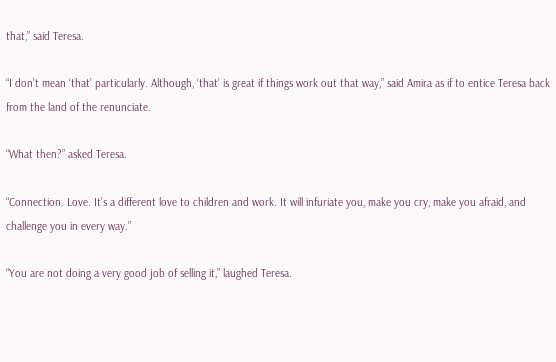that,” said Teresa.

“I don’t mean ‘that’ particularly. Although, ‘that’ is great if things work out that way,” said Amira as if to entice Teresa back from the land of the renunciate.

“What then?” asked Teresa.

“Connection. Love. It’s a different love to children and work. It will infuriate you, make you cry, make you afraid, and challenge you in every way.”

“You are not doing a very good job of selling it,” laughed Teresa.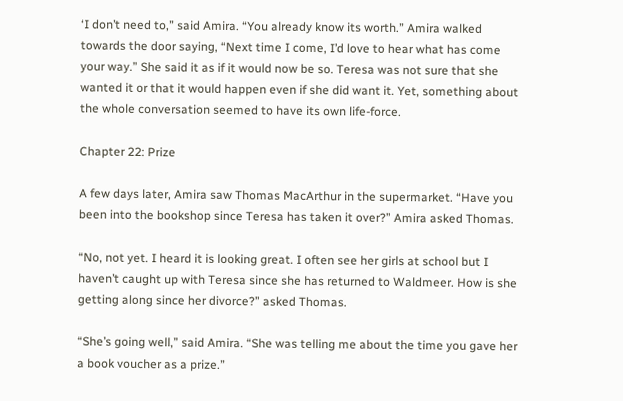‘I don’t need to,” said Amira. “You already know its worth.” Amira walked towards the door saying, “Next time I come, I’d love to hear what has come your way.” She said it as if it would now be so. Teresa was not sure that she wanted it or that it would happen even if she did want it. Yet, something about the whole conversation seemed to have its own life-force.

Chapter 22: Prize

A few days later, Amira saw Thomas MacArthur in the supermarket. “Have you been into the bookshop since Teresa has taken it over?” Amira asked Thomas.

“No, not yet. I heard it is looking great. I often see her girls at school but I haven’t caught up with Teresa since she has returned to Waldmeer. How is she getting along since her divorce?” asked Thomas.

“She’s going well,” said Amira. “She was telling me about the time you gave her a book voucher as a prize.”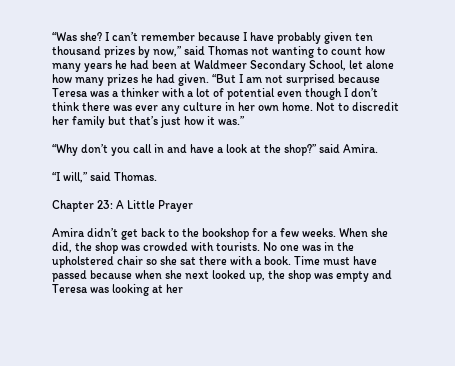“Was she? I can’t remember because I have probably given ten thousand prizes by now,” said Thomas not wanting to count how many years he had been at Waldmeer Secondary School, let alone how many prizes he had given. “But I am not surprised because Teresa was a thinker with a lot of potential even though I don’t think there was ever any culture in her own home. Not to discredit her family but that’s just how it was.”

“Why don’t you call in and have a look at the shop?” said Amira.

“I will,” said Thomas.

Chapter 23: A Little Prayer

Amira didn’t get back to the bookshop for a few weeks. When she did, the shop was crowded with tourists. No one was in the upholstered chair so she sat there with a book. Time must have passed because when she next looked up, the shop was empty and Teresa was looking at her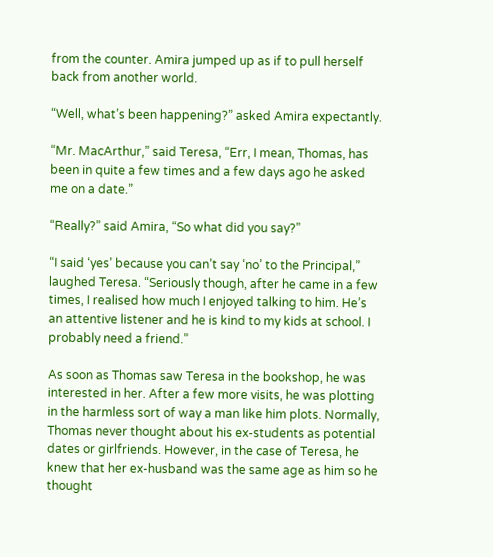from the counter. Amira jumped up as if to pull herself back from another world.

“Well, what’s been happening?” asked Amira expectantly.

“Mr. MacArthur,” said Teresa, “Err, I mean, Thomas, has been in quite a few times and a few days ago he asked me on a date.”

“Really?” said Amira, “So what did you say?”

“I said ‘yes’ because you can’t say ‘no’ to the Principal,” laughed Teresa. “Seriously though, after he came in a few times, I realised how much I enjoyed talking to him. He’s an attentive listener and he is kind to my kids at school. I probably need a friend.”

As soon as Thomas saw Teresa in the bookshop, he was interested in her. After a few more visits, he was plotting in the harmless sort of way a man like him plots. Normally, Thomas never thought about his ex-students as potential dates or girlfriends. However, in the case of Teresa, he knew that her ex-husband was the same age as him so he thought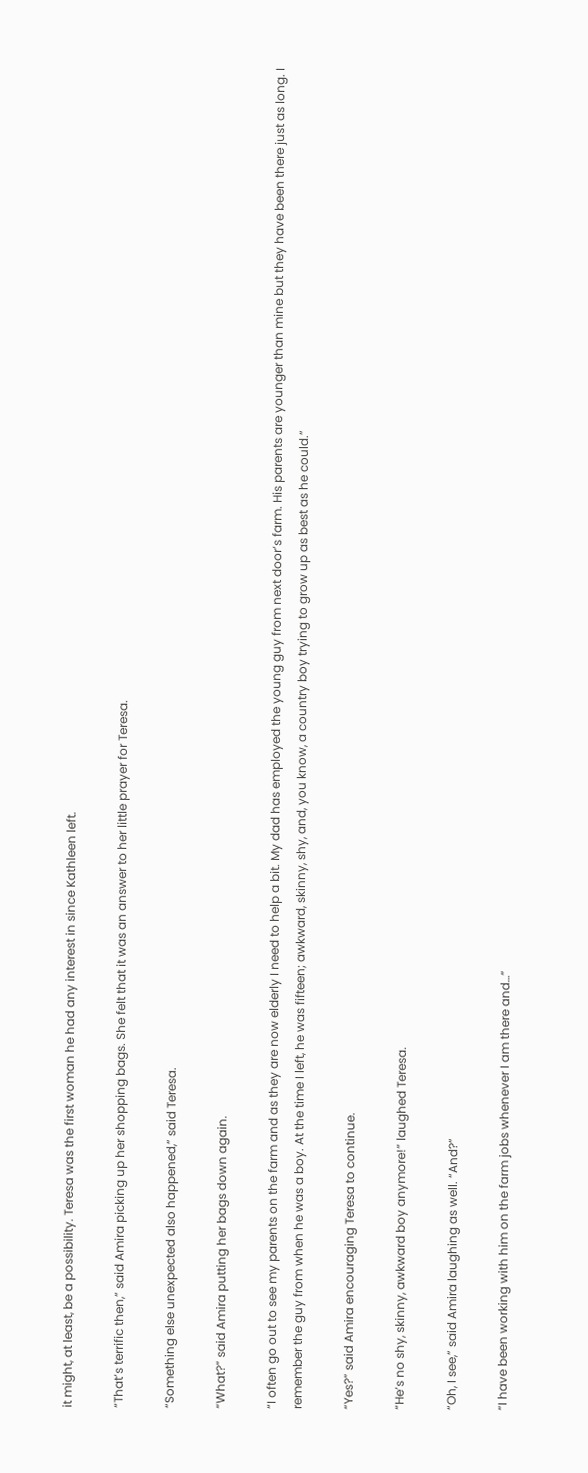it might, at least, be a possibility. Teresa was the first woman he had any interest in since Kathleen left.

“That’s terrific then,” said Amira picking up her shopping bags. She felt that it was an answer to her little prayer for Teresa.

“Something else unexpected also happened,” said Teresa.

“What?” said Amira putting her bags down again.

“I often go out to see my parents on the farm and as they are now elderly I need to help a bit. My dad has employed the young guy from next door’s farm. His parents are younger than mine but they have been there just as long. I remember the guy from when he was a boy. At the time I left, he was fifteen; awkward, skinny, shy, and, you know, a country boy trying to grow up as best as he could.”

“Yes?” said Amira encouraging Teresa to continue.

“He’s no shy, skinny, awkward boy anymore!” laughed Teresa.

“Oh, I see,” said Amira laughing as well. “And?”

“I have been working with him on the farm jobs whenever I am there and…”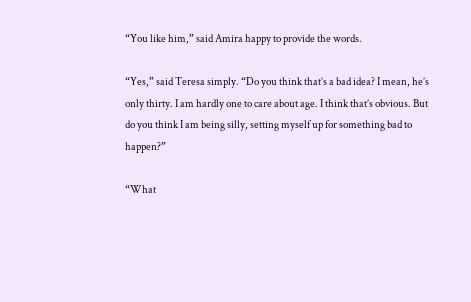“You like him,” said Amira happy to provide the words.

“Yes,” said Teresa simply. “Do you think that’s a bad idea? I mean, he’s only thirty. I am hardly one to care about age. I think that’s obvious. But do you think I am being silly, setting myself up for something bad to happen?”

“What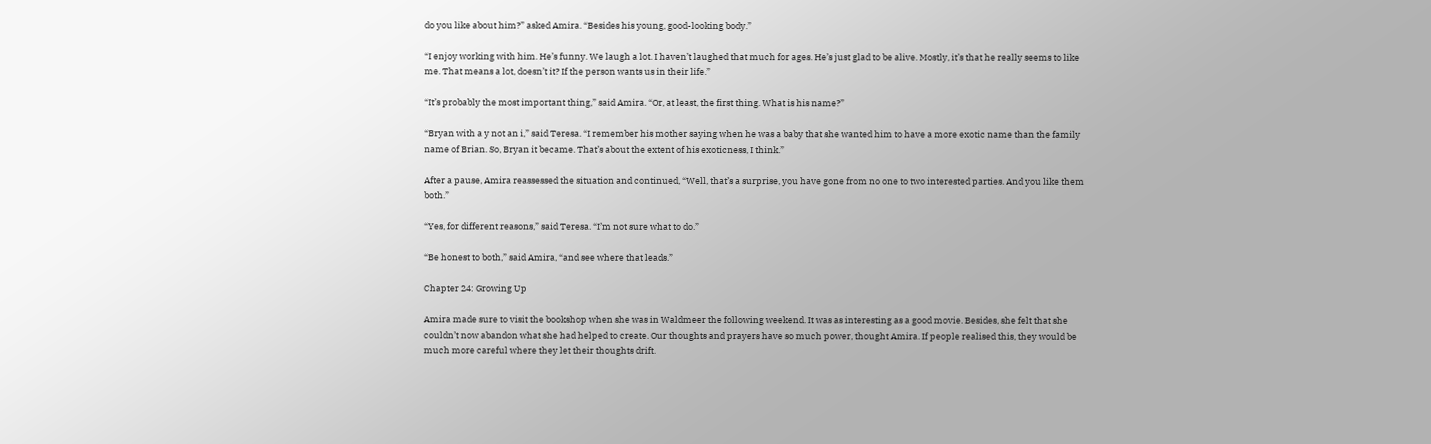do you like about him?” asked Amira. “Besides his young, good-looking body.”

“I enjoy working with him. He’s funny. We laugh a lot. I haven’t laughed that much for ages. He’s just glad to be alive. Mostly, it’s that he really seems to like me. That means a lot, doesn’t it? If the person wants us in their life.”

“It’s probably the most important thing,” said Amira. “Or, at least, the first thing. What is his name?”

“Bryan with a y not an i,” said Teresa. “I remember his mother saying when he was a baby that she wanted him to have a more exotic name than the family name of Brian. So, Bryan it became. That’s about the extent of his exoticness, I think.”

After a pause, Amira reassessed the situation and continued, “Well, that’s a surprise, you have gone from no one to two interested parties. And you like them both.”

“Yes, for different reasons,” said Teresa. “I’m not sure what to do.”

“Be honest to both,” said Amira, “and see where that leads.”

Chapter 24: Growing Up

Amira made sure to visit the bookshop when she was in Waldmeer the following weekend. It was as interesting as a good movie. Besides, she felt that she couldn’t now abandon what she had helped to create. Our thoughts and prayers have so much power, thought Amira. If people realised this, they would be much more careful where they let their thoughts drift.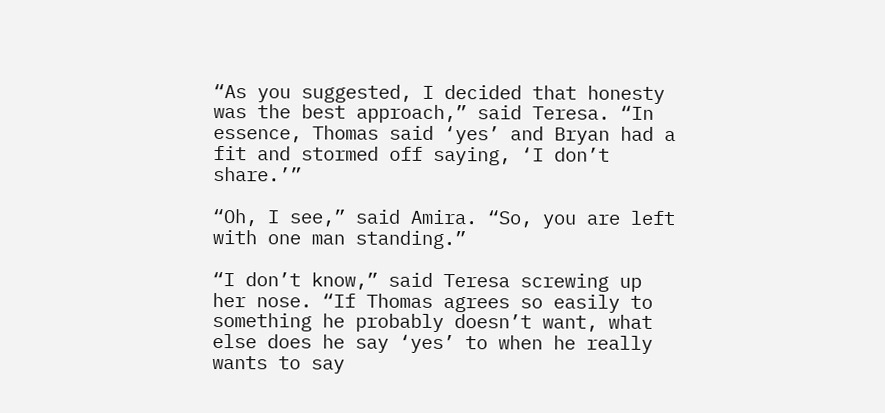“As you suggested, I decided that honesty was the best approach,” said Teresa. “In essence, Thomas said ‘yes’ and Bryan had a fit and stormed off saying, ‘I don’t share.’”

“Oh, I see,” said Amira. “So, you are left with one man standing.”

“I don’t know,” said Teresa screwing up her nose. “If Thomas agrees so easily to something he probably doesn’t want, what else does he say ‘yes’ to when he really wants to say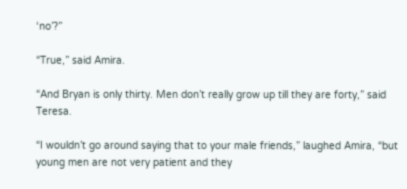‘no’?”

“True,” said Amira.

“And Bryan is only thirty. Men don’t really grow up till they are forty,” said Teresa.

“I wouldn’t go around saying that to your male friends,” laughed Amira, “but young men are not very patient and they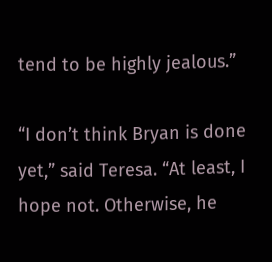tend to be highly jealous.”

“I don’t think Bryan is done yet,” said Teresa. “At least, I hope not. Otherwise, he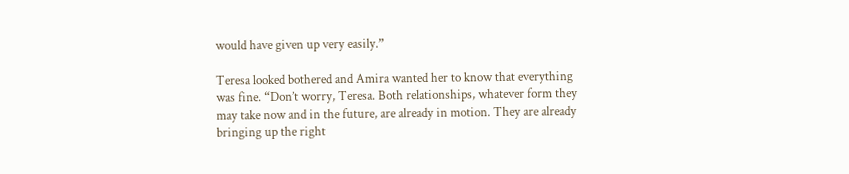would have given up very easily.”

Teresa looked bothered and Amira wanted her to know that everything was fine. “Don’t worry, Teresa. Both relationships, whatever form they may take now and in the future, are already in motion. They are already bringing up the right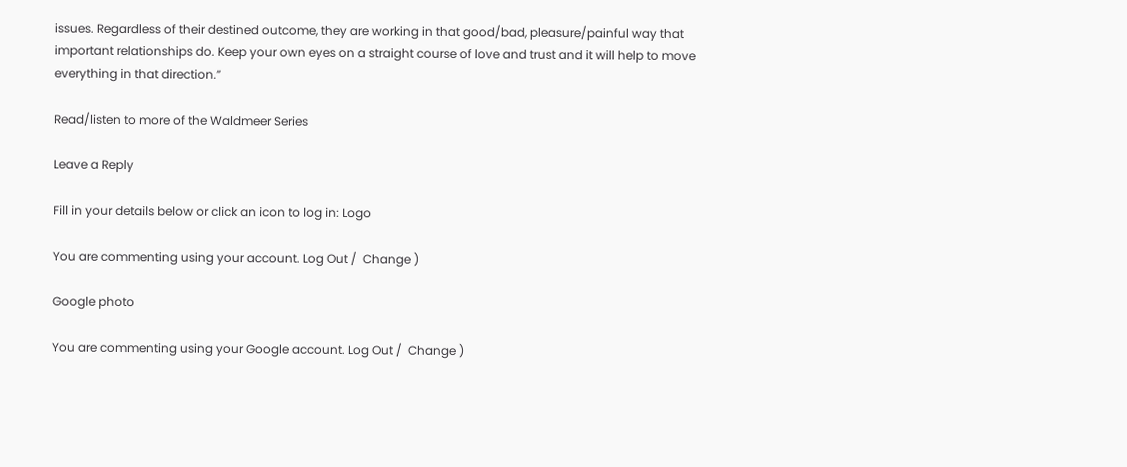issues. Regardless of their destined outcome, they are working in that good/bad, pleasure/painful way that important relationships do. Keep your own eyes on a straight course of love and trust and it will help to move everything in that direction.”

Read/listen to more of the Waldmeer Series

Leave a Reply

Fill in your details below or click an icon to log in: Logo

You are commenting using your account. Log Out /  Change )

Google photo

You are commenting using your Google account. Log Out /  Change )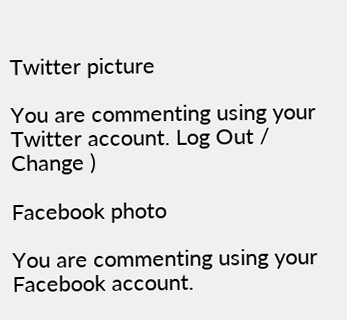Twitter picture

You are commenting using your Twitter account. Log Out /  Change )

Facebook photo

You are commenting using your Facebook account.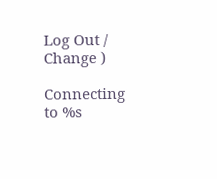Log Out /  Change )

Connecting to %s